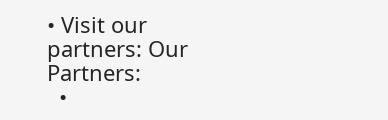• Visit our partners: Our Partners:
  •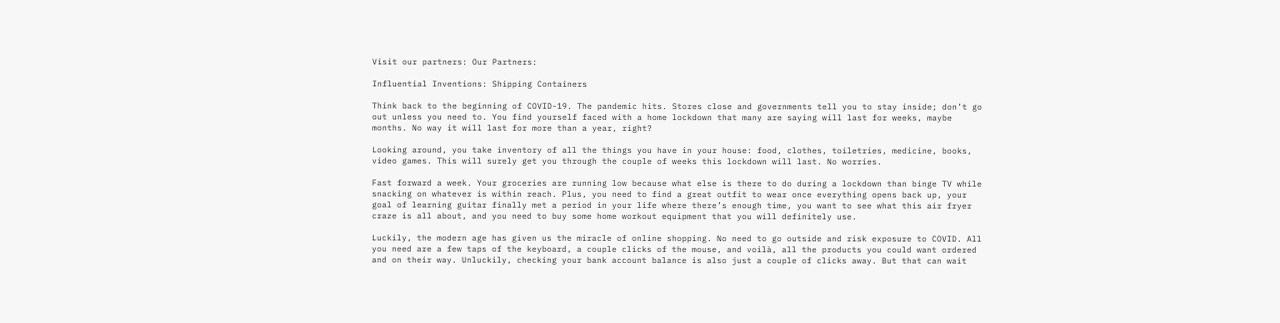Visit our partners: Our Partners:

Influential Inventions: Shipping Containers

Think back to the beginning of COVID-19. The pandemic hits. Stores close and governments tell you to stay inside; don’t go out unless you need to. You find yourself faced with a home lockdown that many are saying will last for weeks, maybe months. No way it will last for more than a year, right?

Looking around, you take inventory of all the things you have in your house: food, clothes, toiletries, medicine, books, video games. This will surely get you through the couple of weeks this lockdown will last. No worries.

Fast forward a week. Your groceries are running low because what else is there to do during a lockdown than binge TV while snacking on whatever is within reach. Plus, you need to find a great outfit to wear once everything opens back up, your goal of learning guitar finally met a period in your life where there’s enough time, you want to see what this air fryer craze is all about, and you need to buy some home workout equipment that you will definitely use.

Luckily, the modern age has given us the miracle of online shopping. No need to go outside and risk exposure to COVID. All you need are a few taps of the keyboard, a couple clicks of the mouse, and voilà, all the products you could want ordered and on their way. Unluckily, checking your bank account balance is also just a couple of clicks away. But that can wait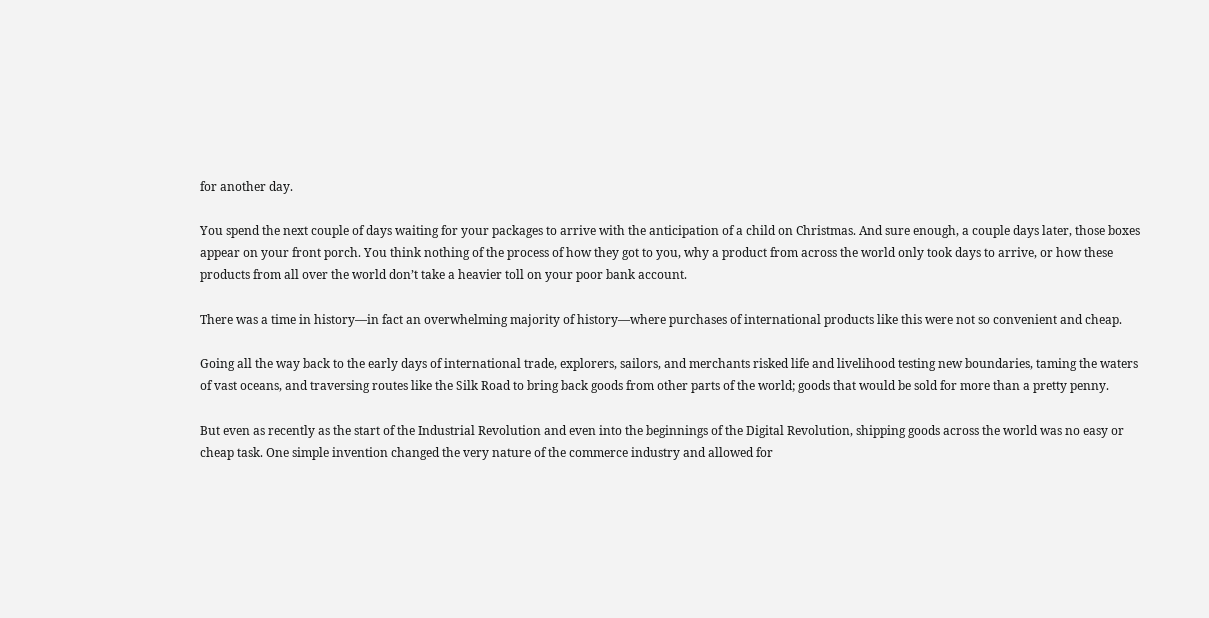for another day.

You spend the next couple of days waiting for your packages to arrive with the anticipation of a child on Christmas. And sure enough, a couple days later, those boxes appear on your front porch. You think nothing of the process of how they got to you, why a product from across the world only took days to arrive, or how these products from all over the world don’t take a heavier toll on your poor bank account.

There was a time in history—in fact an overwhelming majority of history—where purchases of international products like this were not so convenient and cheap.

Going all the way back to the early days of international trade, explorers, sailors, and merchants risked life and livelihood testing new boundaries, taming the waters of vast oceans, and traversing routes like the Silk Road to bring back goods from other parts of the world; goods that would be sold for more than a pretty penny.

But even as recently as the start of the Industrial Revolution and even into the beginnings of the Digital Revolution, shipping goods across the world was no easy or cheap task. One simple invention changed the very nature of the commerce industry and allowed for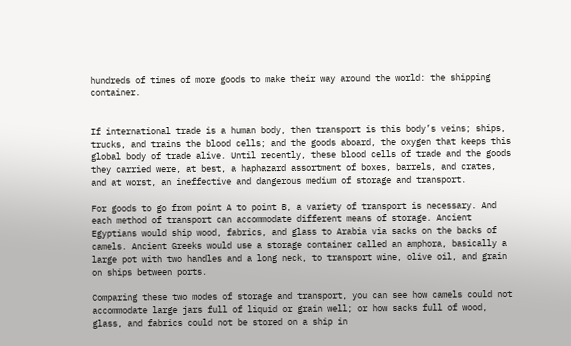hundreds of times of more goods to make their way around the world: the shipping container.


If international trade is a human body, then transport is this body’s veins; ships, trucks, and trains the blood cells; and the goods aboard, the oxygen that keeps this global body of trade alive. Until recently, these blood cells of trade and the goods they carried were, at best, a haphazard assortment of boxes, barrels, and crates, and at worst, an ineffective and dangerous medium of storage and transport.

For goods to go from point A to point B, a variety of transport is necessary. And each method of transport can accommodate different means of storage. Ancient Egyptians would ship wood, fabrics, and glass to Arabia via sacks on the backs of camels. Ancient Greeks would use a storage container called an amphora, basically a large pot with two handles and a long neck, to transport wine, olive oil, and grain on ships between ports.

Comparing these two modes of storage and transport, you can see how camels could not accommodate large jars full of liquid or grain well; or how sacks full of wood, glass, and fabrics could not be stored on a ship in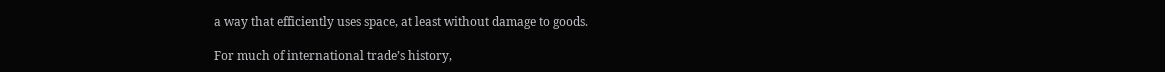a way that efficiently uses space, at least without damage to goods.

For much of international trade’s history,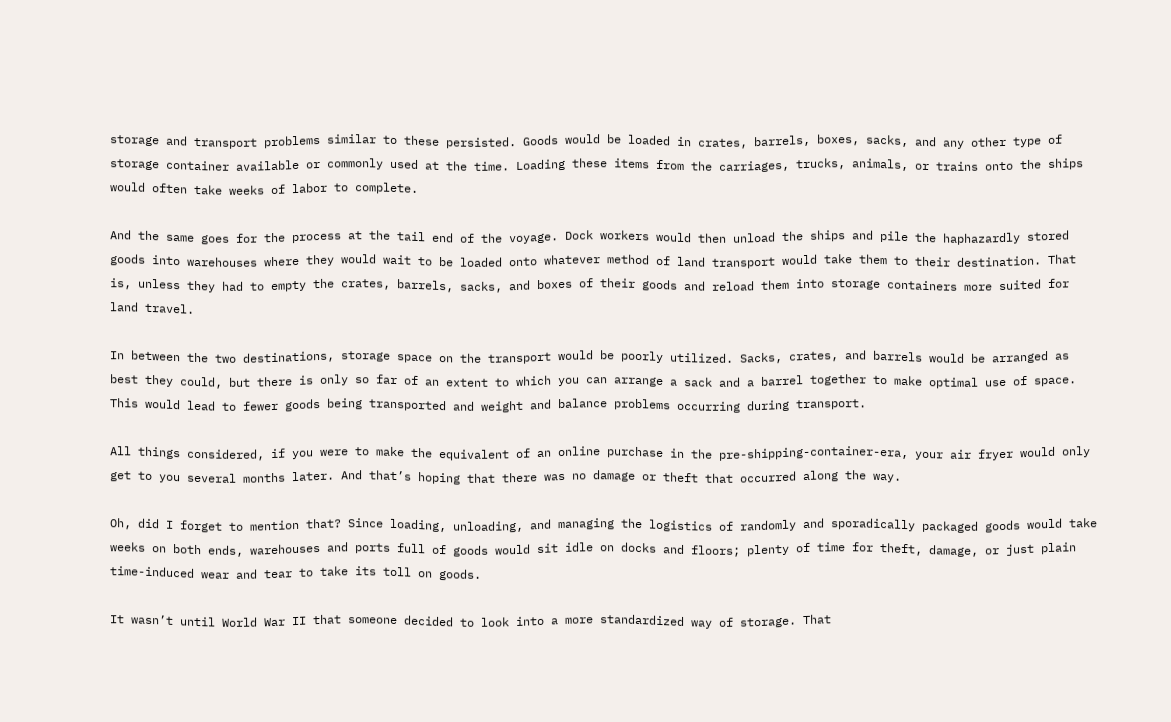storage and transport problems similar to these persisted. Goods would be loaded in crates, barrels, boxes, sacks, and any other type of storage container available or commonly used at the time. Loading these items from the carriages, trucks, animals, or trains onto the ships would often take weeks of labor to complete.

And the same goes for the process at the tail end of the voyage. Dock workers would then unload the ships and pile the haphazardly stored goods into warehouses where they would wait to be loaded onto whatever method of land transport would take them to their destination. That is, unless they had to empty the crates, barrels, sacks, and boxes of their goods and reload them into storage containers more suited for land travel.

In between the two destinations, storage space on the transport would be poorly utilized. Sacks, crates, and barrels would be arranged as best they could, but there is only so far of an extent to which you can arrange a sack and a barrel together to make optimal use of space. This would lead to fewer goods being transported and weight and balance problems occurring during transport.

All things considered, if you were to make the equivalent of an online purchase in the pre-shipping-container-era, your air fryer would only get to you several months later. And that’s hoping that there was no damage or theft that occurred along the way.

Oh, did I forget to mention that? Since loading, unloading, and managing the logistics of randomly and sporadically packaged goods would take weeks on both ends, warehouses and ports full of goods would sit idle on docks and floors; plenty of time for theft, damage, or just plain time-induced wear and tear to take its toll on goods.

It wasn’t until World War II that someone decided to look into a more standardized way of storage. That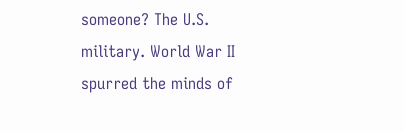someone? The U.S. military. World War II spurred the minds of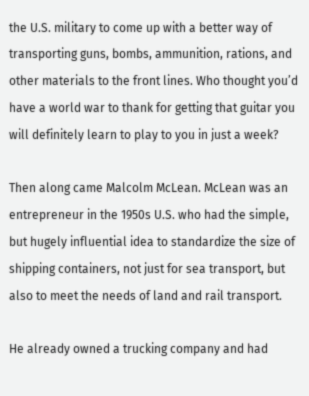the U.S. military to come up with a better way of transporting guns, bombs, ammunition, rations, and other materials to the front lines. Who thought you’d have a world war to thank for getting that guitar you will definitely learn to play to you in just a week?

Then along came Malcolm McLean. McLean was an entrepreneur in the 1950s U.S. who had the simple, but hugely influential idea to standardize the size of shipping containers, not just for sea transport, but also to meet the needs of land and rail transport.

He already owned a trucking company and had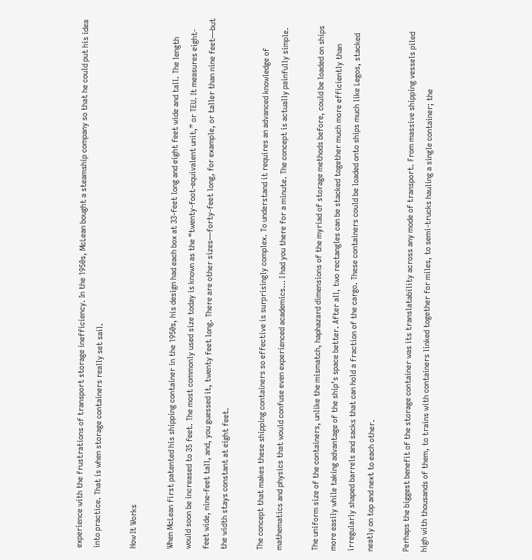experience with the frustrations of transport storage inefficiency. In the 1950s, McLean bought a steamship company so that he could put his idea into practice. That is when storage containers really set sail.

How It Works

When McLean first patented his shipping container in the 1950s, his design had each box at 33-feet long and eight feet wide and tall. The length would soon be increased to 35 feet. The most commonly used size today is known as the “twenty-foot-equivalent unit,” or TEU. It measures eight-feet wide, nine-feet tall, and, you guessed it, twenty feet long. There are other sizes—forty-feet long, for example, or taller than nine feet—but the width stays constant at eight feet.

The concept that makes these shipping containers so effective is surprisingly complex. To understand it requires an advanced knowledge of mathematics and physics that would confuse even experienced academics… I had you there for a minute. The concept is actually painfully simple.

The uniform size of the containers, unlike the mismatch, haphazard dimensions of the myriad of storage methods before, could be loaded on ships more easily while taking advantage of the ship’s space better. After all, two rectangles can be stacked together much more efficiently than irregularly shaped barrels and sacks that can hold a fraction of the cargo. These containers could be loaded onto ships much like Legos, stacked neatly on top and next to each other.

Perhaps the biggest benefit of the storage container was its translatability across any mode of transport. From massive shipping vessels piled high with thousands of them, to trains with containers linked together for miles, to semi-trucks hauling a single container; the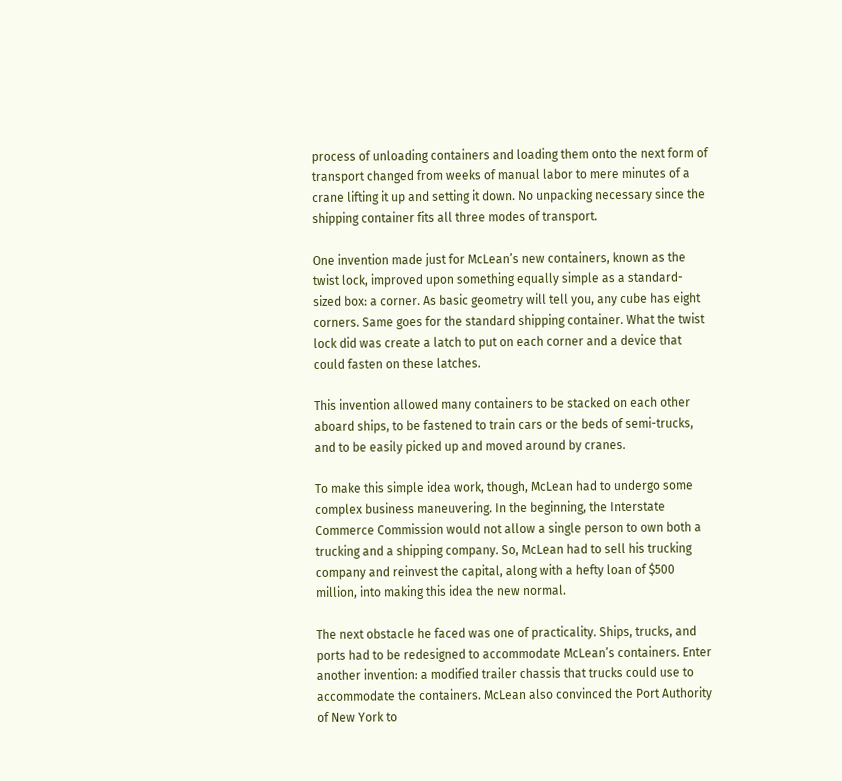process of unloading containers and loading them onto the next form of transport changed from weeks of manual labor to mere minutes of a crane lifting it up and setting it down. No unpacking necessary since the shipping container fits all three modes of transport.

One invention made just for McLean’s new containers, known as the twist lock, improved upon something equally simple as a standard-sized box: a corner. As basic geometry will tell you, any cube has eight corners. Same goes for the standard shipping container. What the twist lock did was create a latch to put on each corner and a device that could fasten on these latches.

This invention allowed many containers to be stacked on each other aboard ships, to be fastened to train cars or the beds of semi-trucks, and to be easily picked up and moved around by cranes.

To make this simple idea work, though, McLean had to undergo some complex business maneuvering. In the beginning, the Interstate Commerce Commission would not allow a single person to own both a trucking and a shipping company. So, McLean had to sell his trucking company and reinvest the capital, along with a hefty loan of $500 million, into making this idea the new normal.

The next obstacle he faced was one of practicality. Ships, trucks, and ports had to be redesigned to accommodate McLean’s containers. Enter another invention: a modified trailer chassis that trucks could use to accommodate the containers. McLean also convinced the Port Authority of New York to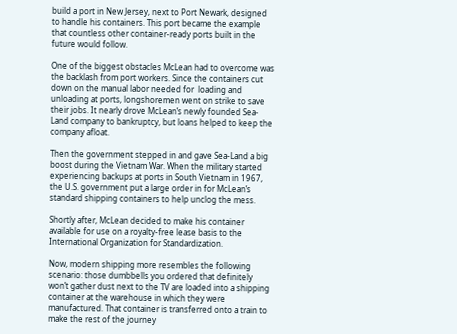build a port in New Jersey, next to Port Newark, designed to handle his containers. This port became the example that countless other container-ready ports built in the future would follow.

One of the biggest obstacles McLean had to overcome was the backlash from port workers. Since the containers cut down on the manual labor needed for  loading and unloading at ports, longshoremen went on strike to save their jobs. It nearly drove McLean’s newly founded Sea-Land company to bankruptcy, but loans helped to keep the company afloat.

Then the government stepped in and gave Sea-Land a big boost during the Vietnam War. When the military started experiencing backups at ports in South Vietnam in 1967, the U.S. government put a large order in for McLean’s standard shipping containers to help unclog the mess.

Shortly after, McLean decided to make his container available for use on a royalty-free lease basis to the International Organization for Standardization.

Now, modern shipping more resembles the following scenario: those dumbbells you ordered that definitely won’t gather dust next to the TV are loaded into a shipping container at the warehouse in which they were manufactured. That container is transferred onto a train to make the rest of the journey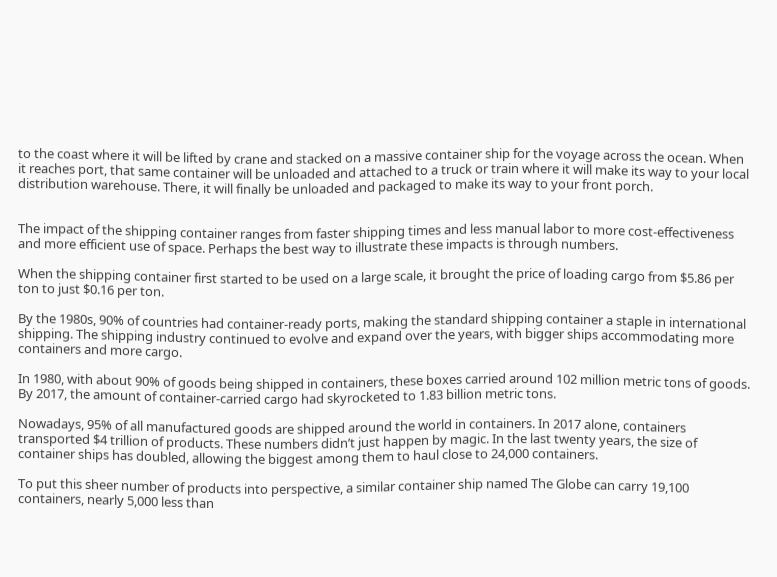to the coast where it will be lifted by crane and stacked on a massive container ship for the voyage across the ocean. When it reaches port, that same container will be unloaded and attached to a truck or train where it will make its way to your local distribution warehouse. There, it will finally be unloaded and packaged to make its way to your front porch.


The impact of the shipping container ranges from faster shipping times and less manual labor to more cost-effectiveness and more efficient use of space. Perhaps the best way to illustrate these impacts is through numbers.

When the shipping container first started to be used on a large scale, it brought the price of loading cargo from $5.86 per ton to just $0.16 per ton.

By the 1980s, 90% of countries had container-ready ports, making the standard shipping container a staple in international shipping. The shipping industry continued to evolve and expand over the years, with bigger ships accommodating more containers and more cargo.

In 1980, with about 90% of goods being shipped in containers, these boxes carried around 102 million metric tons of goods. By 2017, the amount of container-carried cargo had skyrocketed to 1.83 billion metric tons.

Nowadays, 95% of all manufactured goods are shipped around the world in containers. In 2017 alone, containers transported $4 trillion of products. These numbers didn’t just happen by magic. In the last twenty years, the size of container ships has doubled, allowing the biggest among them to haul close to 24,000 containers.

To put this sheer number of products into perspective, a similar container ship named The Globe can carry 19,100 containers, nearly 5,000 less than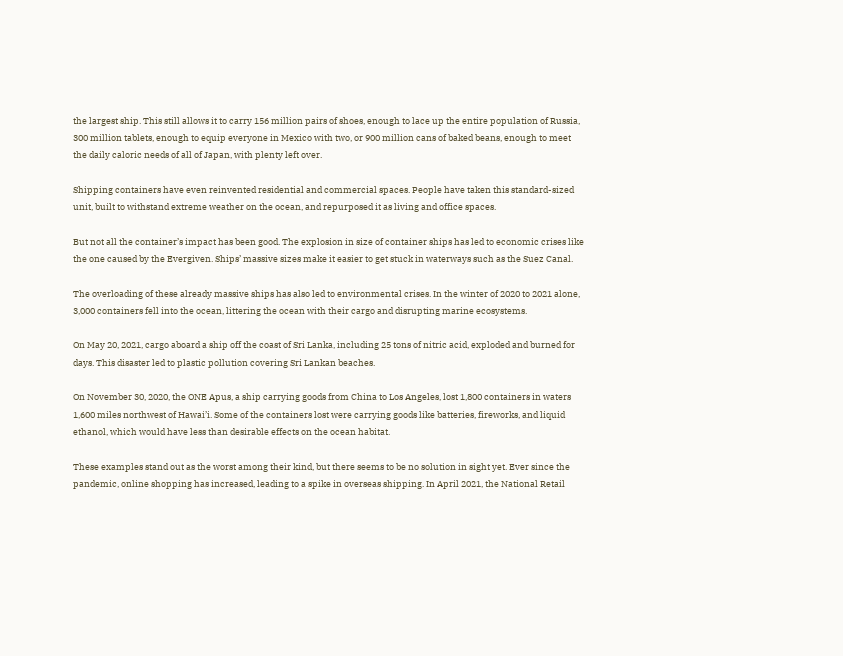the largest ship. This still allows it to carry 156 million pairs of shoes, enough to lace up the entire population of Russia, 300 million tablets, enough to equip everyone in Mexico with two, or 900 million cans of baked beans, enough to meet the daily caloric needs of all of Japan, with plenty left over.

Shipping containers have even reinvented residential and commercial spaces. People have taken this standard-sized unit, built to withstand extreme weather on the ocean, and repurposed it as living and office spaces.

But not all the container’s impact has been good. The explosion in size of container ships has led to economic crises like the one caused by the Evergiven. Ships’ massive sizes make it easier to get stuck in waterways such as the Suez Canal.

The overloading of these already massive ships has also led to environmental crises. In the winter of 2020 to 2021 alone, 3,000 containers fell into the ocean, littering the ocean with their cargo and disrupting marine ecosystems.

On May 20, 2021, cargo aboard a ship off the coast of Sri Lanka, including 25 tons of nitric acid, exploded and burned for days. This disaster led to plastic pollution covering Sri Lankan beaches.

On November 30, 2020, the ONE Apus, a ship carrying goods from China to Los Angeles, lost 1,800 containers in waters 1,600 miles northwest of Hawai’i. Some of the containers lost were carrying goods like batteries, fireworks, and liquid ethanol, which would have less than desirable effects on the ocean habitat.

These examples stand out as the worst among their kind, but there seems to be no solution in sight yet. Ever since the pandemic, online shopping has increased, leading to a spike in overseas shipping. In April 2021, the National Retail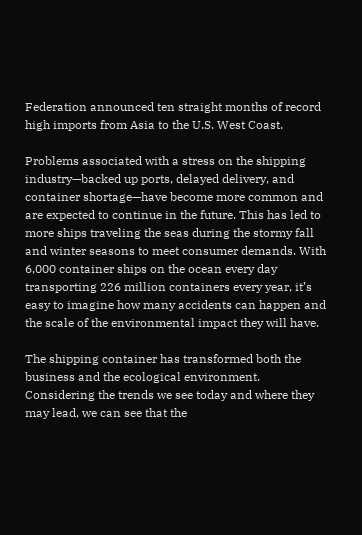Federation announced ten straight months of record high imports from Asia to the U.S. West Coast.

Problems associated with a stress on the shipping industry—backed up ports, delayed delivery, and container shortage—have become more common and are expected to continue in the future. This has led to more ships traveling the seas during the stormy fall and winter seasons to meet consumer demands. With 6,000 container ships on the ocean every day transporting 226 million containers every year, it’s easy to imagine how many accidents can happen and the scale of the environmental impact they will have.

The shipping container has transformed both the business and the ecological environment. Considering the trends we see today and where they may lead, we can see that the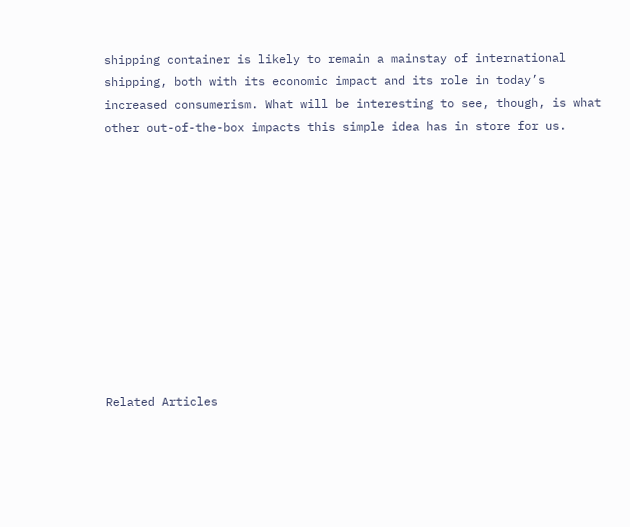shipping container is likely to remain a mainstay of international shipping, both with its economic impact and its role in today’s increased consumerism. What will be interesting to see, though, is what other out-of-the-box impacts this simple idea has in store for us.











Related Articles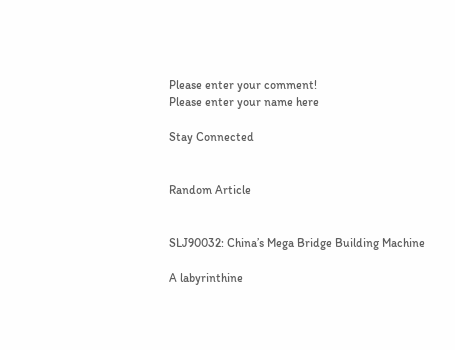Please enter your comment!
Please enter your name here

Stay Connected


Random Article


SLJ90032: China’s Mega Bridge Building Machine

A labyrinthine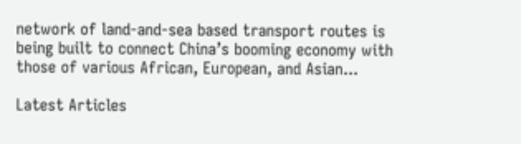network of land-and-sea based transport routes is being built to connect China’s booming economy with those of various African, European, and Asian...

Latest Articles